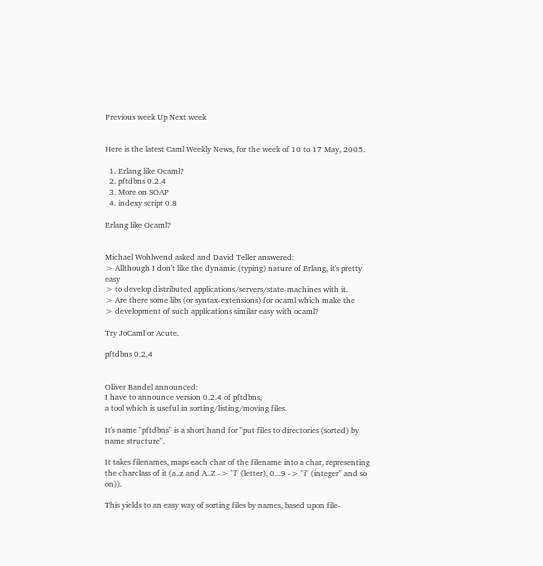Previous week Up Next week


Here is the latest Caml Weekly News, for the week of 10 to 17 May, 2005.

  1. Erlang like Ocaml?
  2. pftdbns 0.2.4
  3. More on SOAP
  4. indexy script 0.8

Erlang like Ocaml?


Michael Wohlwend asked and David Teller answered:
> Allthough I don't like the dynamic (typing) nature of Erlang, it's pretty easy
> to develop distributed applications/servers/state-machines with it.
> Are there some libs (or syntax-extensions) for ocaml which make the
> development of such applications similar easy with ocaml?

Try JoCaml or Acute.

pftdbns 0.2.4


Oliver Bandel announced:
I have to announce version 0.2.4 of pftdbns,
a tool which is useful in sorting/listing/moving files.

It's name "pftdbns" is a short hand for "put files to directories (sorted) by name structure".

It takes filenames, maps each char of the filename into a char, representing
the charclass of it (a..z and A..Z -> "l" (letter), 0...9 -> "i" (integer" and so on)).

This yields to an easy way of sorting files by names, based upon file-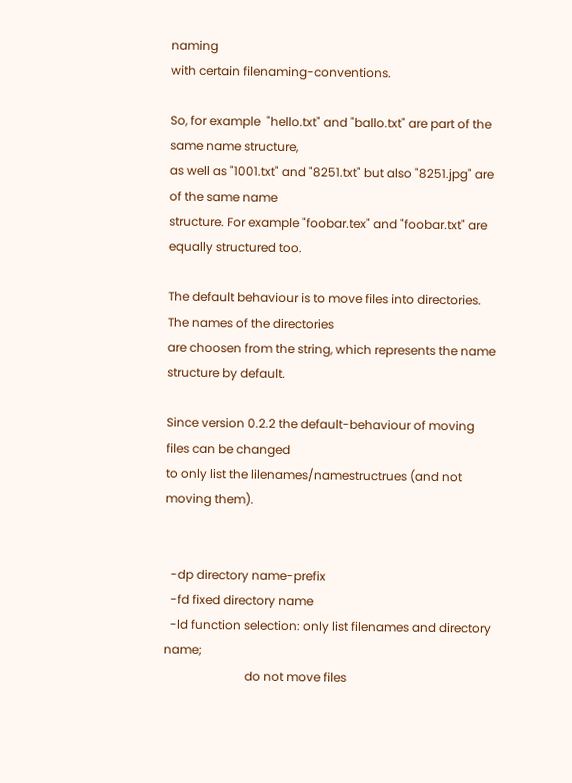naming
with certain filenaming-conventions.

So, for example  "hello.txt" and "ballo.txt" are part of the same name structure,
as well as "1001.txt" and "8251.txt" but also "8251.jpg" are of the same name
structure. For example "foobar.tex" and "foobar.txt" are equally structured too.

The default behaviour is to move files into directories. The names of the directories
are choosen from the string, which represents the name structure by default.

Since version 0.2.2 the default-behaviour of moving files can be changed
to only list the lilenames/namestructrues (and not moving them).


  -dp directory name-prefix
  -fd fixed directory name
  -ld function selection: only list filenames and directory name;
                           do not move files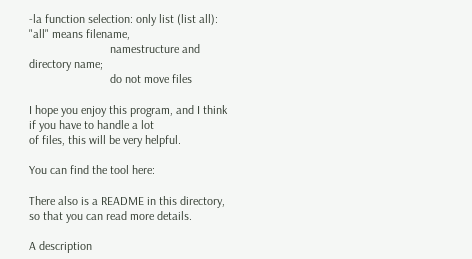-la function selection: only list (list all): "all" means filename,
                           namestructure and directory name;
                           do not move files

I hope you enjoy this program, and I think if you have to handle a lot
of files, this will be very helpful.

You can find the tool here:

There also is a README in this directory, so that you can read more details.

A description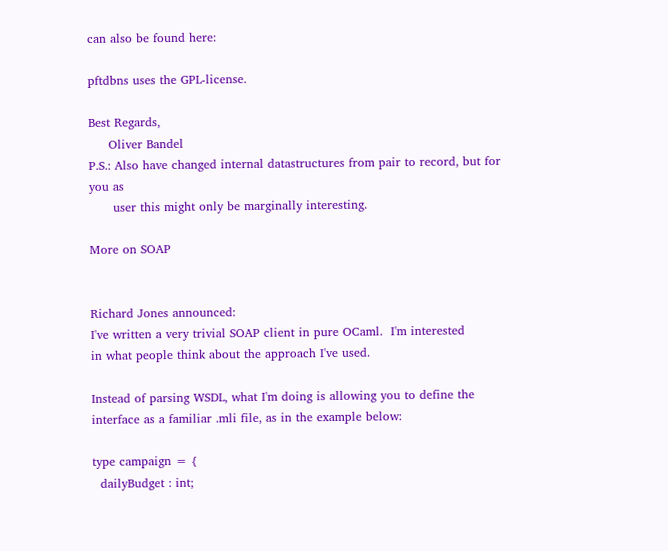can also be found here:

pftdbns uses the GPL-license.

Best Regards,
     Oliver Bandel
P.S.: Also have changed internal datastructures from pair to record, but for you as
      user this might only be marginally interesting.

More on SOAP


Richard Jones announced:
I've written a very trivial SOAP client in pure OCaml.  I'm interested
in what people think about the approach I've used.

Instead of parsing WSDL, what I'm doing is allowing you to define the
interface as a familiar .mli file, as in the example below:

type campaign = {
  dailyBudget : int;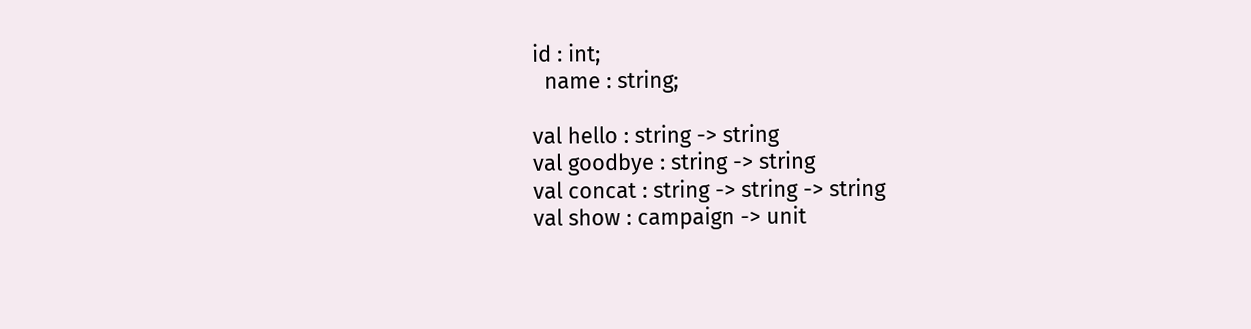id : int;
  name : string;

val hello : string -> string
val goodbye : string -> string
val concat : string -> string -> string
val show : campaign -> unit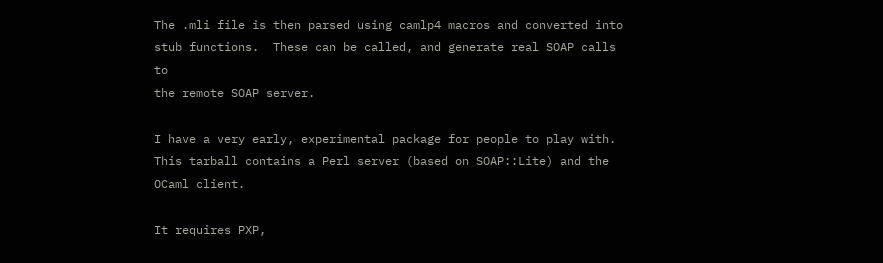The .mli file is then parsed using camlp4 macros and converted into
stub functions.  These can be called, and generate real SOAP calls to
the remote SOAP server.

I have a very early, experimental package for people to play with.
This tarball contains a Perl server (based on SOAP::Lite) and the
OCaml client.

It requires PXP,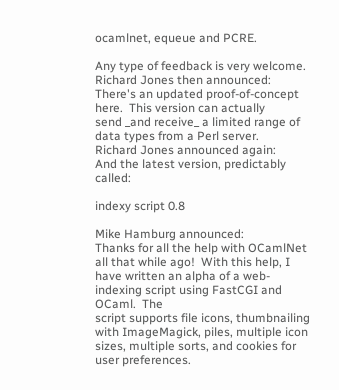ocamlnet, equeue and PCRE.

Any type of feedback is very welcome.
Richard Jones then announced:
There's an updated proof-of-concept here.  This version can actually
send _and receive_ a limited range of data types from a Perl server.
Richard Jones announced again:
And the latest version, predictably called:

indexy script 0.8

Mike Hamburg announced:
Thanks for all the help with OCamlNet all that while ago!  With this help, I
have written an alpha of a web-indexing script using FastCGI and OCaml.  The
script supports file icons, thumbnailing with ImageMagick, piles, multiple icon
sizes, multiple sorts, and cookies for user preferences.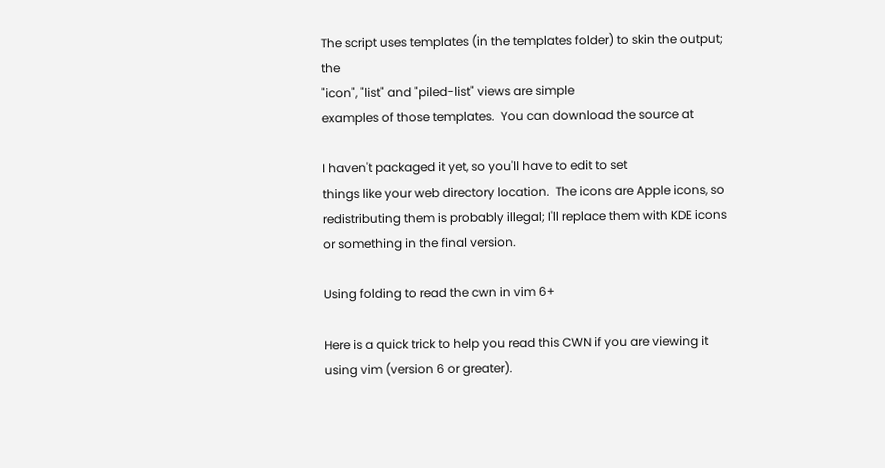The script uses templates (in the templates folder) to skin the output; the
"icon", "list" and "piled-list" views are simple
examples of those templates.  You can download the source at

I haven't packaged it yet, so you'll have to edit to set
things like your web directory location.  The icons are Apple icons, so
redistributing them is probably illegal; I'll replace them with KDE icons
or something in the final version.

Using folding to read the cwn in vim 6+

Here is a quick trick to help you read this CWN if you are viewing it using vim (version 6 or greater).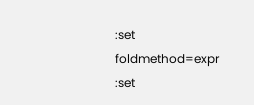:set foldmethod=expr
:set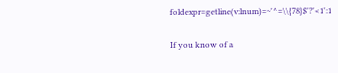foldexpr=getline(v:lnum)=~'^=\\{78}$'?'<1':1

If you know of a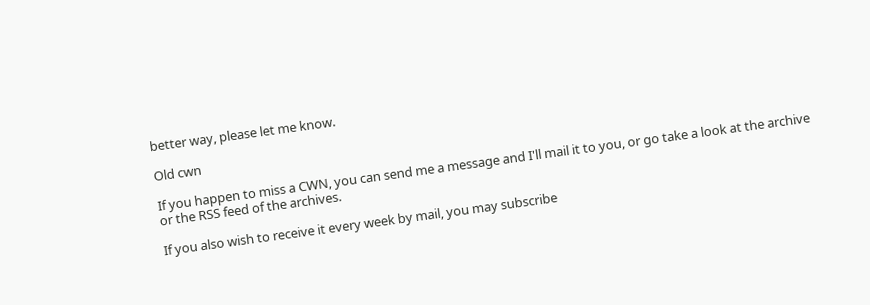better way, please let me know.

Old cwn

If you happen to miss a CWN, you can send me a message and I'll mail it to you, or go take a look at the archive or the RSS feed of the archives.

If you also wish to receive it every week by mail, you may subscribe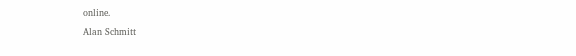online.

Alan Schmitt